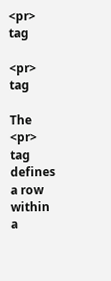<pr> tag

<pr> tag

The <pr> tag defines a row within a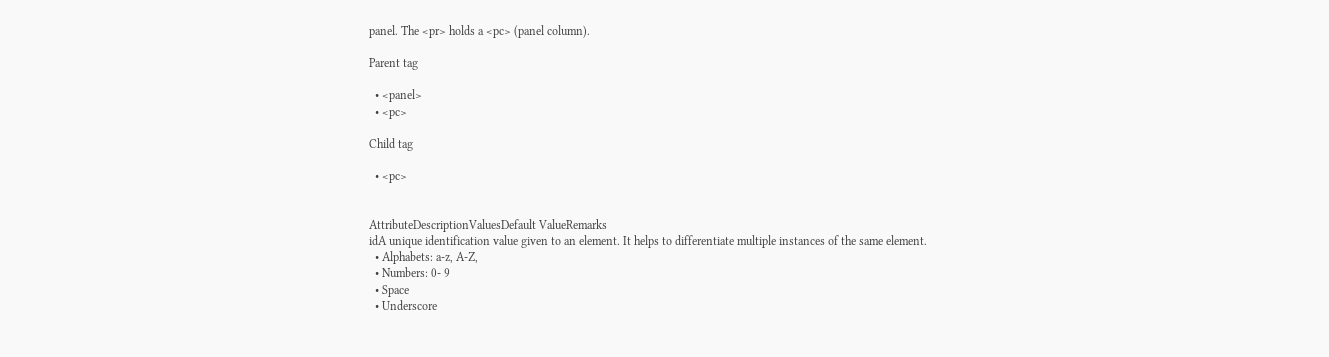panel. The <pr> holds a <pc> (panel column).

Parent tag

  • <panel>
  • <pc>

Child tag

  • <pc>


AttributeDescriptionValuesDefault ValueRemarks
idA unique identification value given to an element. It helps to differentiate multiple instances of the same element.
  • Alphabets: a-z, A-Z,
  • Numbers: 0- 9
  • Space
  • Underscore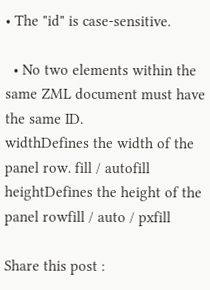• The "id" is case-sensitive.

  • No two elements within the same ZML document must have the same ID.
widthDefines the width of the panel row. fill / autofill
heightDefines the height of the panel rowfill / auto / pxfill

Share this post :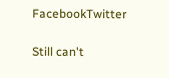FacebookTwitter

Still can't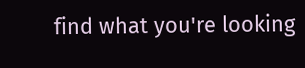find what you're looking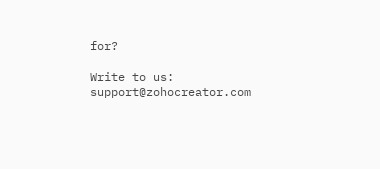for?

Write to us: support@zohocreator.com